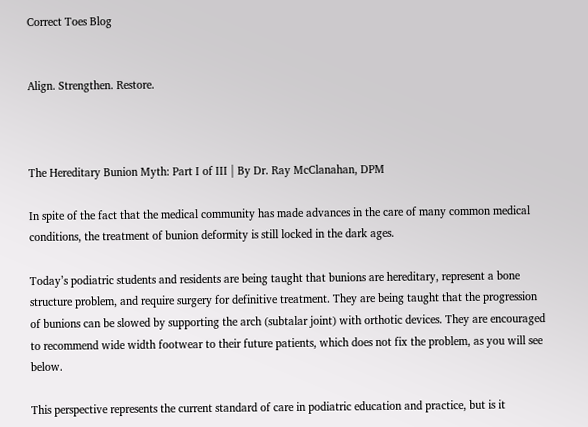Correct Toes Blog


Align. Strengthen. Restore.



The Hereditary Bunion Myth: Part I of III | By Dr. Ray McClanahan, DPM

In spite of the fact that the medical community has made advances in the care of many common medical conditions, the treatment of bunion deformity is still locked in the dark ages.

Today’s podiatric students and residents are being taught that bunions are hereditary, represent a bone structure problem, and require surgery for definitive treatment. They are being taught that the progression of bunions can be slowed by supporting the arch (subtalar joint) with orthotic devices. They are encouraged to recommend wide width footwear to their future patients, which does not fix the problem, as you will see below.

This perspective represents the current standard of care in podiatric education and practice, but is it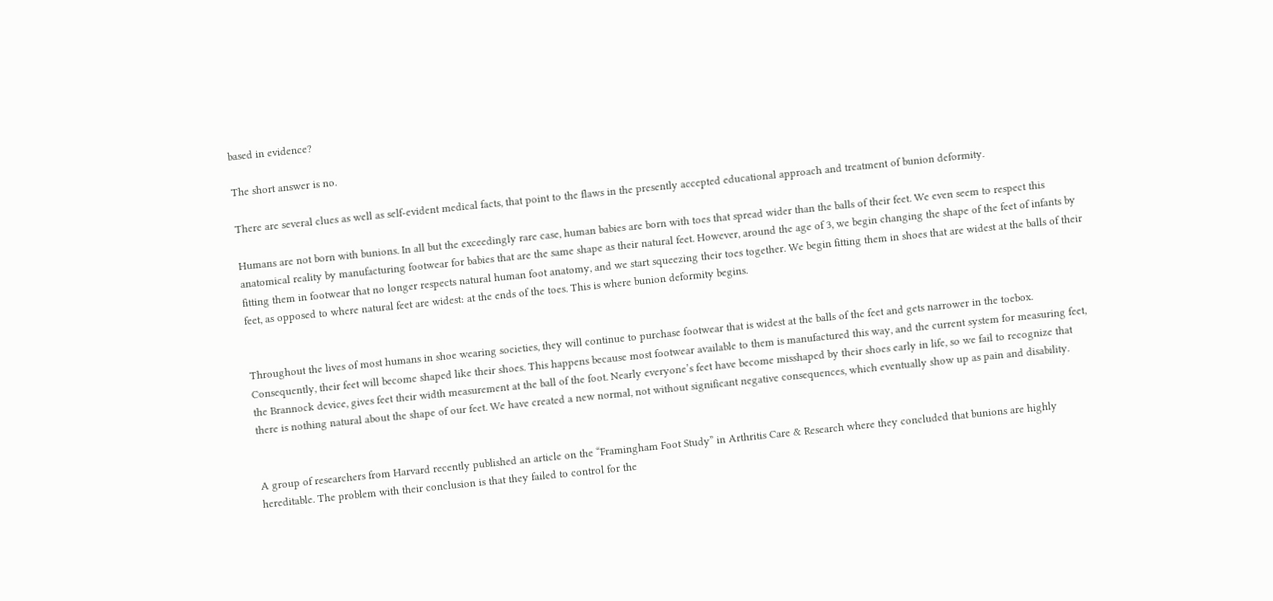based in evidence?

The short answer is no.

There are several clues as well as self-evident medical facts, that point to the flaws in the presently accepted educational approach and treatment of bunion deformity.

Humans are not born with bunions. In all but the exceedingly rare case, human babies are born with toes that spread wider than the balls of their feet. We even seem to respect this anatomical reality by manufacturing footwear for babies that are the same shape as their natural feet. However, around the age of 3, we begin changing the shape of the feet of infants by fitting them in footwear that no longer respects natural human foot anatomy, and we start squeezing their toes together. We begin fitting them in shoes that are widest at the balls of their feet, as opposed to where natural feet are widest: at the ends of the toes. This is where bunion deformity begins.


Throughout the lives of most humans in shoe wearing societies, they will continue to purchase footwear that is widest at the balls of the feet and gets narrower in the toebox. Consequently, their feet will become shaped like their shoes. This happens because most footwear available to them is manufactured this way, and the current system for measuring feet, the Brannock device, gives feet their width measurement at the ball of the foot. Nearly everyone’s feet have become misshaped by their shoes early in life, so we fail to recognize that there is nothing natural about the shape of our feet. We have created a new normal, not without significant negative consequences, which eventually show up as pain and disability.


A group of researchers from Harvard recently published an article on the “Framingham Foot Study” in Arthritis Care & Research where they concluded that bunions are highly hereditable. The problem with their conclusion is that they failed to control for the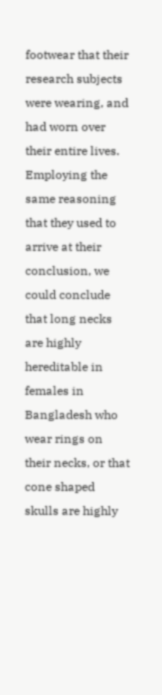footwear that their research subjects were wearing, and had worn over their entire lives. Employing the same reasoning that they used to arrive at their conclusion, we could conclude that long necks are highly hereditable in females in Bangladesh who wear rings on their necks, or that cone shaped skulls are highly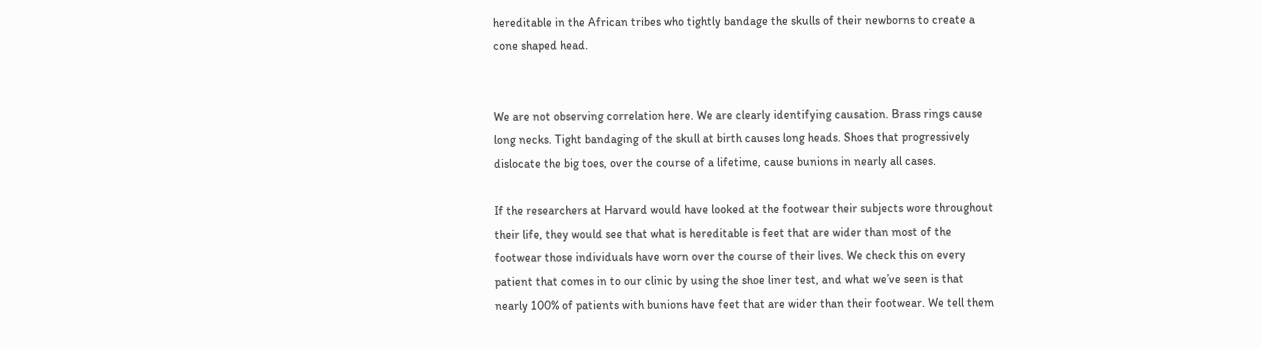hereditable in the African tribes who tightly bandage the skulls of their newborns to create a cone shaped head.


We are not observing correlation here. We are clearly identifying causation. Brass rings cause long necks. Tight bandaging of the skull at birth causes long heads. Shoes that progressively dislocate the big toes, over the course of a lifetime, cause bunions in nearly all cases.

If the researchers at Harvard would have looked at the footwear their subjects wore throughout their life, they would see that what is hereditable is feet that are wider than most of the footwear those individuals have worn over the course of their lives. We check this on every patient that comes in to our clinic by using the shoe liner test, and what we’ve seen is that nearly 100% of patients with bunions have feet that are wider than their footwear. We tell them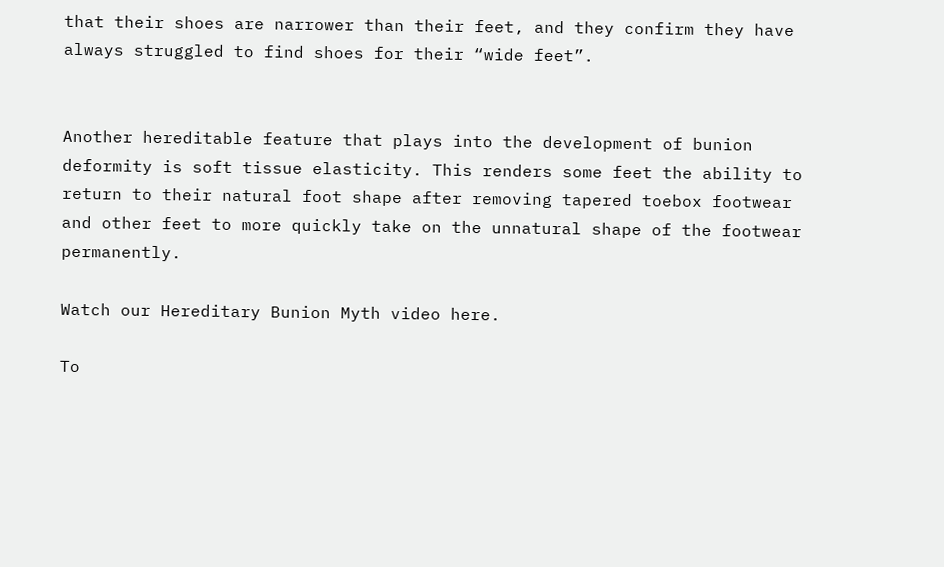that their shoes are narrower than their feet, and they confirm they have always struggled to find shoes for their “wide feet”.


Another hereditable feature that plays into the development of bunion deformity is soft tissue elasticity. This renders some feet the ability to return to their natural foot shape after removing tapered toebox footwear and other feet to more quickly take on the unnatural shape of the footwear permanently.

Watch our Hereditary Bunion Myth video here.

To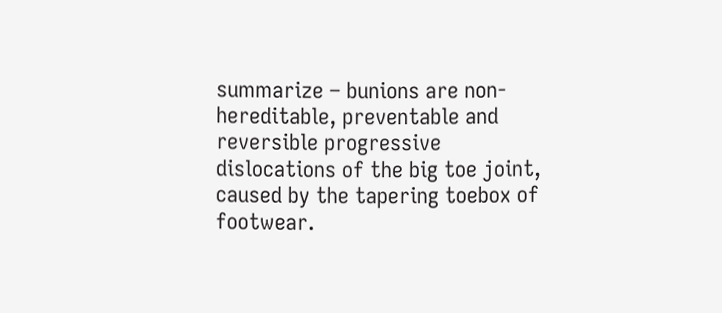summarize – bunions are non-hereditable, preventable and reversible progressive dislocations of the big toe joint, caused by the tapering toebox of footwear.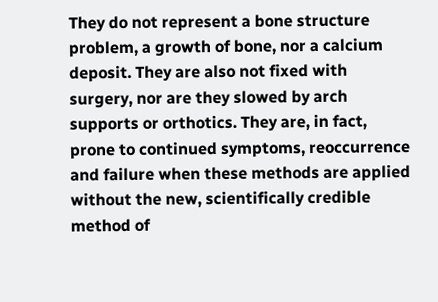They do not represent a bone structure problem, a growth of bone, nor a calcium deposit. They are also not fixed with surgery, nor are they slowed by arch supports or orthotics. They are, in fact, prone to continued symptoms, reoccurrence and failure when these methods are applied without the new, scientifically credible method of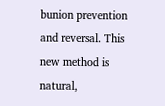bunion prevention and reversal. This new method is natural,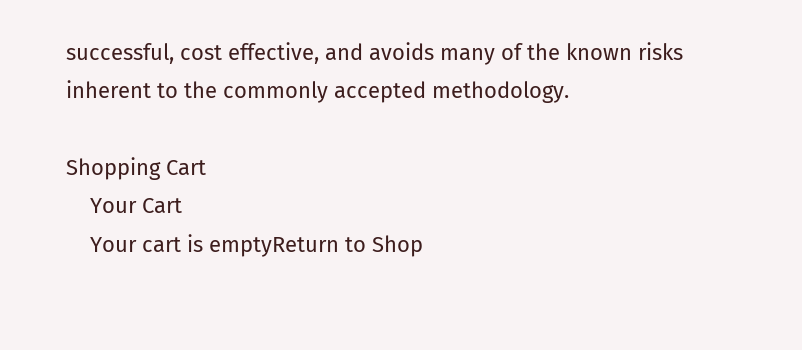successful, cost effective, and avoids many of the known risks inherent to the commonly accepted methodology.

Shopping Cart
    Your Cart
    Your cart is emptyReturn to Shop